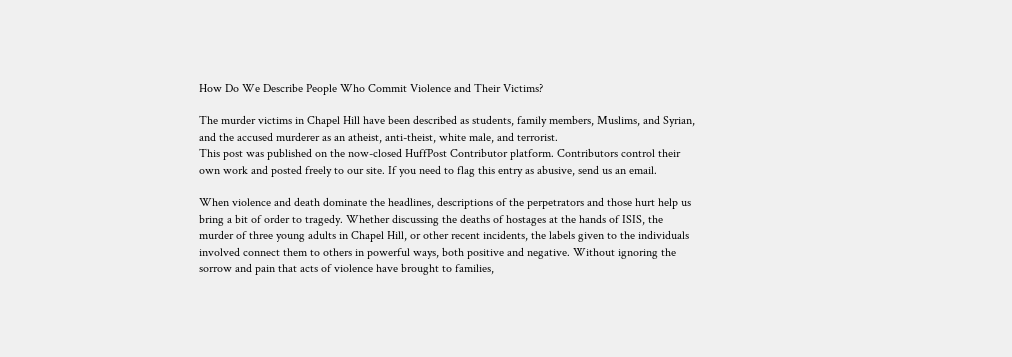How Do We Describe People Who Commit Violence and Their Victims?

The murder victims in Chapel Hill have been described as students, family members, Muslims, and Syrian, and the accused murderer as an atheist, anti-theist, white male, and terrorist.
This post was published on the now-closed HuffPost Contributor platform. Contributors control their own work and posted freely to our site. If you need to flag this entry as abusive, send us an email.

When violence and death dominate the headlines, descriptions of the perpetrators and those hurt help us bring a bit of order to tragedy. Whether discussing the deaths of hostages at the hands of ISIS, the murder of three young adults in Chapel Hill, or other recent incidents, the labels given to the individuals involved connect them to others in powerful ways, both positive and negative. Without ignoring the sorrow and pain that acts of violence have brought to families,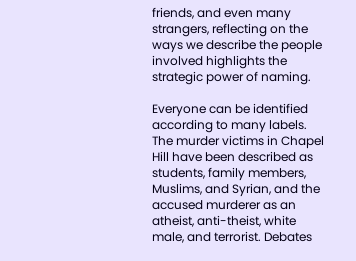friends, and even many strangers, reflecting on the ways we describe the people involved highlights the strategic power of naming.

Everyone can be identified according to many labels. The murder victims in Chapel Hill have been described as students, family members, Muslims, and Syrian, and the accused murderer as an atheist, anti-theist, white male, and terrorist. Debates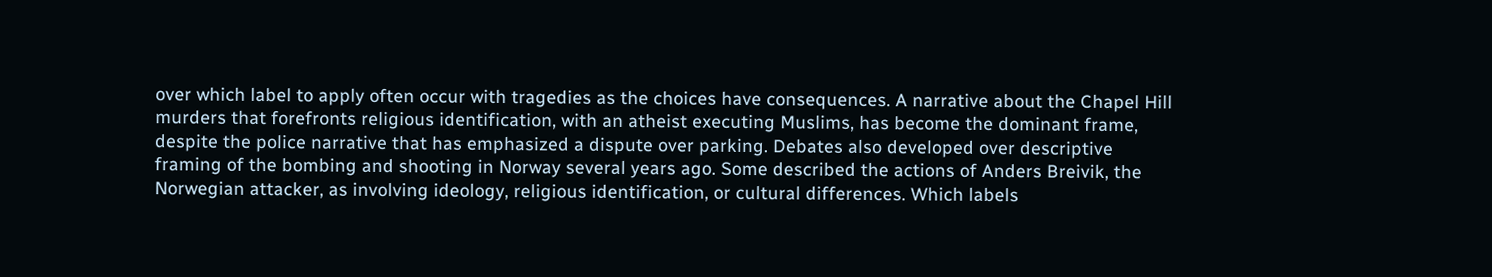over which label to apply often occur with tragedies as the choices have consequences. A narrative about the Chapel Hill murders that forefronts religious identification, with an atheist executing Muslims, has become the dominant frame, despite the police narrative that has emphasized a dispute over parking. Debates also developed over descriptive framing of the bombing and shooting in Norway several years ago. Some described the actions of Anders Breivik, the Norwegian attacker, as involving ideology, religious identification, or cultural differences. Which labels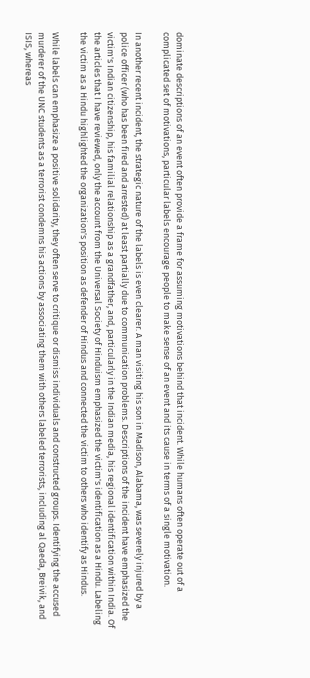dominate descriptions of an event often provide a frame for assuming motivations behind that incident. While humans often operate out of a complicated set of motivations, particular labels encourage people to make sense of an event and its cause in terms of a single motivation.

In another recent incident, the strategic nature of the labels is even clearer. A man visiting his son in Madison, Alabama, was severely injured by a police officer (who has been fired and arrested) at least partially due to communication problems. Descriptions of the incident have emphasized the victim's Indian citizenship, his familial relationship as a grandfather, and, particularly in the Indian media, his regional identification within India. Of the articles that I have reviewed, only the account from the Universal Society of Hinduism emphasized the victim's identification as a Hindu. Labeling the victim as a Hindu highlighted the organization's position as defender of Hindus and connected the victim to others who identify as Hindus.

While labels can emphasize a positive solidarity, they often serve to critique or dismiss individuals and constructed groups. Identifying the accused murderer of the UNC students as a terrorist condemns his actions by associating them with others labeled terrorists, including al Qaeda, Breivik, and ISIS, whereas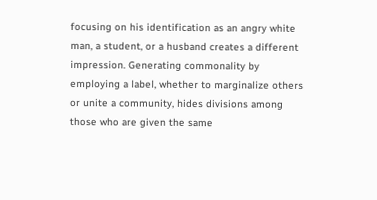focusing on his identification as an angry white man, a student, or a husband creates a different impression. Generating commonality by employing a label, whether to marginalize others or unite a community, hides divisions among those who are given the same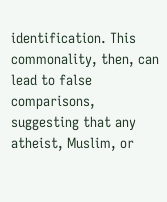identification. This commonality, then, can lead to false comparisons, suggesting that any atheist, Muslim, or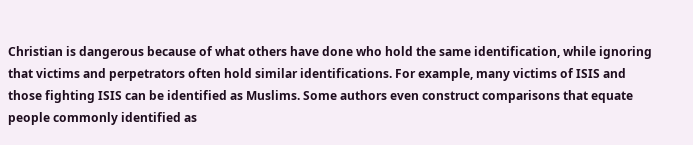Christian is dangerous because of what others have done who hold the same identification, while ignoring that victims and perpetrators often hold similar identifications. For example, many victims of ISIS and those fighting ISIS can be identified as Muslims. Some authors even construct comparisons that equate people commonly identified as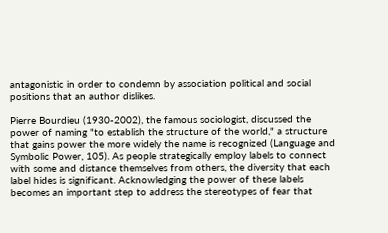antagonistic in order to condemn by association political and social positions that an author dislikes.

Pierre Bourdieu (1930-2002), the famous sociologist, discussed the power of naming "to establish the structure of the world," a structure that gains power the more widely the name is recognized (Language and Symbolic Power, 105). As people strategically employ labels to connect with some and distance themselves from others, the diversity that each label hides is significant. Acknowledging the power of these labels becomes an important step to address the stereotypes of fear that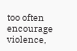too often encourage violence,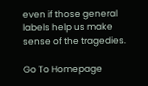even if those general labels help us make sense of the tragedies.

Go To Homepage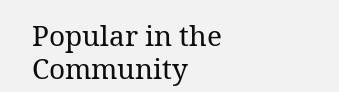Popular in the Community